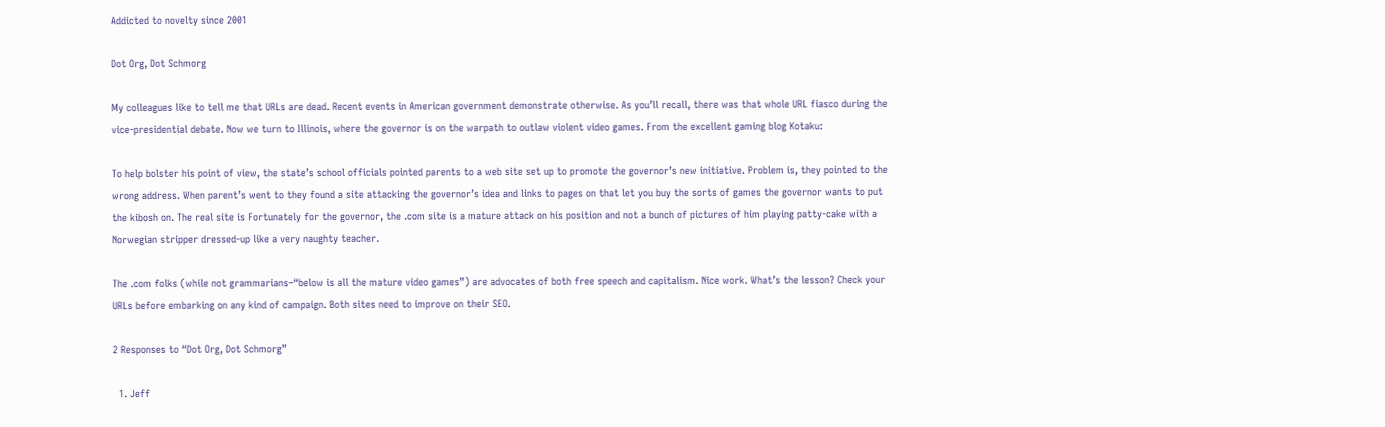Addicted to novelty since 2001

Dot Org, Dot Schmorg

My colleagues like to tell me that URLs are dead. Recent events in American government demonstrate otherwise. As you’ll recall, there was that whole URL fiasco during the vice-presidential debate. Now we turn to Illinois, where the governor is on the warpath to outlaw violent video games. From the excellent gaming blog Kotaku:

To help bolster his point of view, the state’s school officials pointed parents to a web site set up to promote the governor’s new initiative. Problem is, they pointed to the wrong address. When parent’s went to they found a site attacking the governor’s idea and links to pages on that let you buy the sorts of games the governor wants to put the kibosh on. The real site is Fortunately for the governor, the .com site is a mature attack on his position and not a bunch of pictures of him playing patty-cake with a Norwegian stripper dressed-up like a very naughty teacher.

The .com folks (while not grammarians–“below is all the mature video games”) are advocates of both free speech and capitalism. Nice work. What’s the lesson? Check your URLs before embarking on any kind of campaign. Both sites need to improve on their SEO.

2 Responses to “Dot Org, Dot Schmorg”

  1. Jeff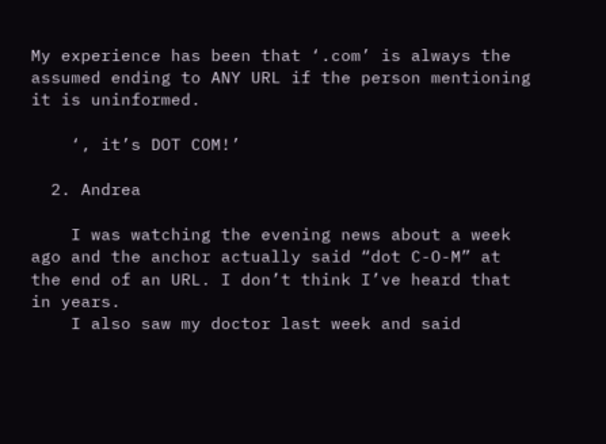My experience has been that ‘.com’ is always the assumed ending to ANY URL if the person mentioning it is uninformed.

    ‘, it’s DOT COM!’

  2. Andrea

    I was watching the evening news about a week ago and the anchor actually said “dot C-O-M” at the end of an URL. I don’t think I’ve heard that in years.
    I also saw my doctor last week and said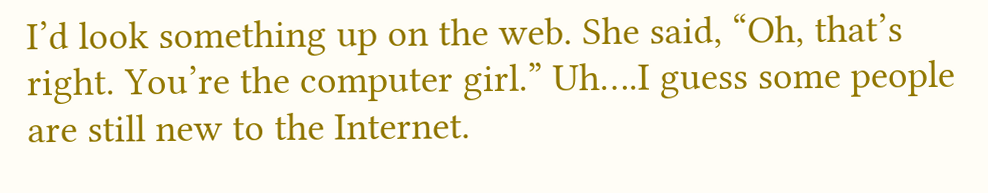I’d look something up on the web. She said, “Oh, that’s right. You’re the computer girl.” Uh….I guess some people are still new to the Internet.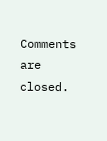Comments are closed.